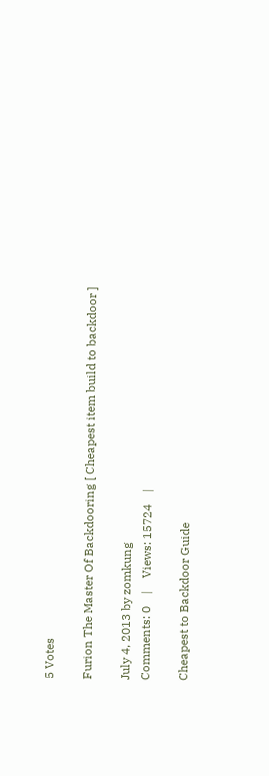5 Votes

Furion The Master Of Backdooring [ Cheapest item build to backdoor ]

July 4, 2013 by zomkung
Comments: 0    |    Views: 15724    |

Cheapest to Backdoor Guide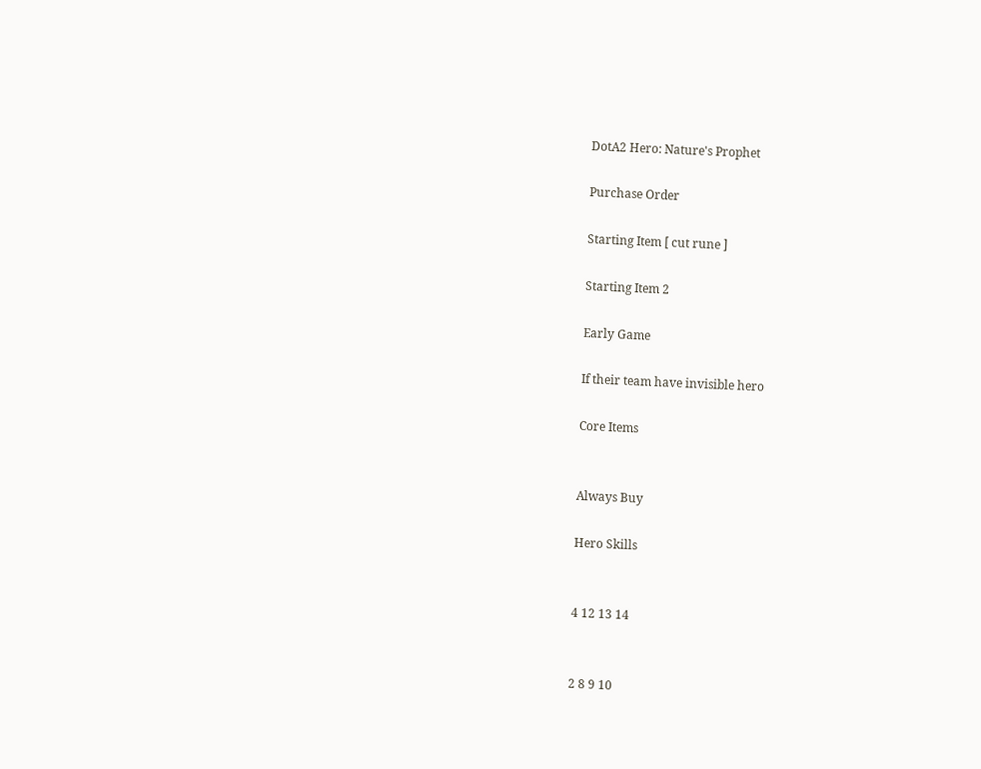DotA2 Hero: Nature's Prophet

Purchase Order

Starting Item [ cut rune ]

Starting Item 2

Early Game

If their team have invisible hero

Core Items


Always Buy

Hero Skills


4 12 13 14


2 8 9 10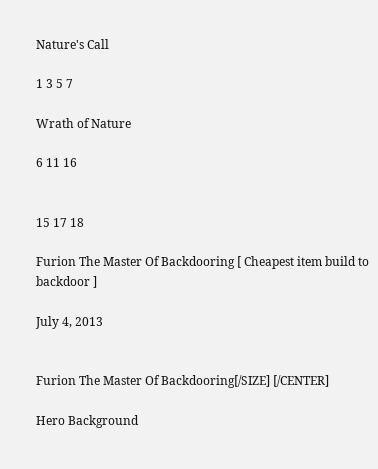Nature's Call

1 3 5 7

Wrath of Nature

6 11 16


15 17 18

Furion The Master Of Backdooring [ Cheapest item build to backdoor ]

July 4, 2013


Furion The Master Of Backdooring[/SIZE] [/CENTER]

Hero Background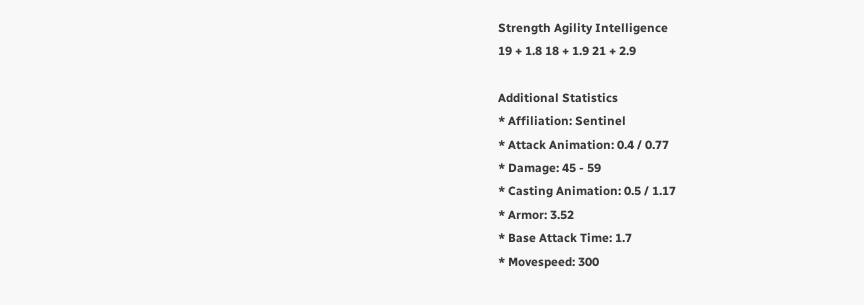Strength Agility Intelligence
19 + 1.8 18 + 1.9 21 + 2.9

Additional Statistics
* Affiliation: Sentinel
* Attack Animation: 0.4 / 0.77
* Damage: 45 - 59
* Casting Animation: 0.5 / 1.17
* Armor: 3.52
* Base Attack Time: 1.7
* Movespeed: 300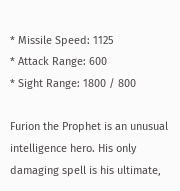* Missile Speed: 1125
* Attack Range: 600
* Sight Range: 1800 / 800

Furion the Prophet is an unusual intelligence hero. His only damaging spell is his ultimate,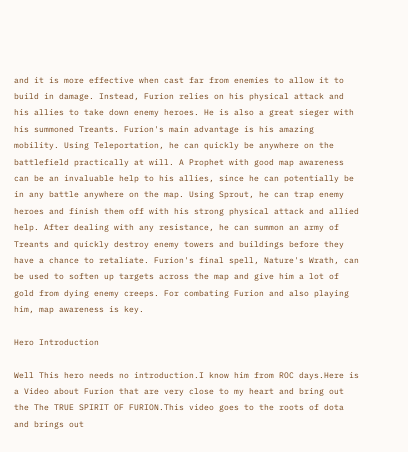and it is more effective when cast far from enemies to allow it to build in damage. Instead, Furion relies on his physical attack and his allies to take down enemy heroes. He is also a great sieger with his summoned Treants. Furion's main advantage is his amazing mobility. Using Teleportation, he can quickly be anywhere on the battlefield practically at will. A Prophet with good map awareness can be an invaluable help to his allies, since he can potentially be in any battle anywhere on the map. Using Sprout, he can trap enemy heroes and finish them off with his strong physical attack and allied help. After dealing with any resistance, he can summon an army of Treants and quickly destroy enemy towers and buildings before they have a chance to retaliate. Furion's final spell, Nature's Wrath, can be used to soften up targets across the map and give him a lot of gold from dying enemy creeps. For combating Furion and also playing him, map awareness is key.

Hero Introduction

Well This hero needs no introduction.I know him from ROC days.Here is a Video about Furion that are very close to my heart and bring out the The TRUE SPIRIT OF FURION.This video goes to the roots of dota and brings out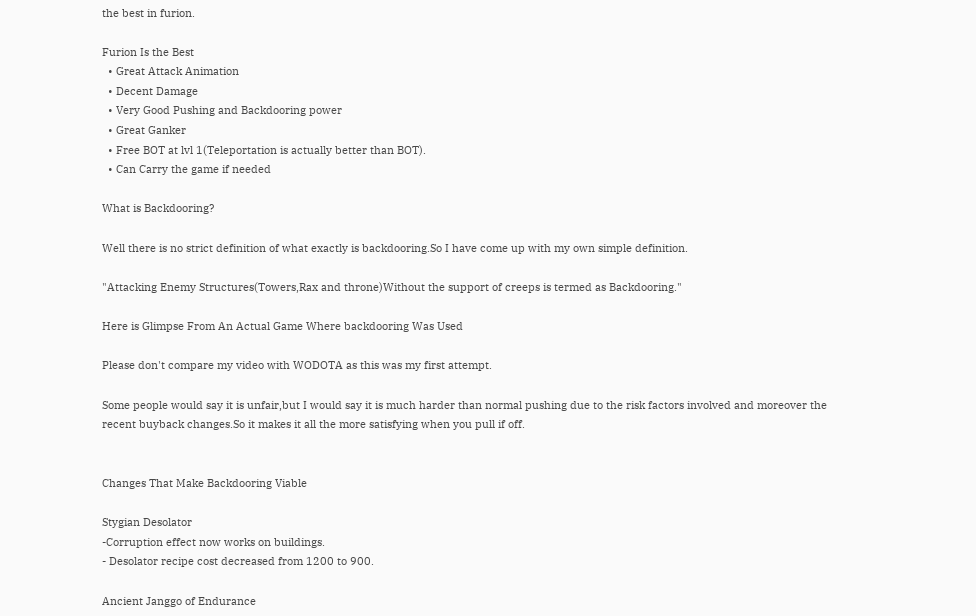the best in furion.

Furion Is the Best
  • Great Attack Animation
  • Decent Damage
  • Very Good Pushing and Backdooring power
  • Great Ganker
  • Free BOT at lvl 1(Teleportation is actually better than BOT).
  • Can Carry the game if needed

What is Backdooring?

Well there is no strict definition of what exactly is backdooring.So I have come up with my own simple definition.

"Attacking Enemy Structures(Towers,Rax and throne)Without the support of creeps is termed as Backdooring."

Here is Glimpse From An Actual Game Where backdooring Was Used

Please don't compare my video with WODOTA as this was my first attempt.

Some people would say it is unfair,but I would say it is much harder than normal pushing due to the risk factors involved and moreover the recent buyback changes.So it makes it all the more satisfying when you pull if off.


Changes That Make Backdooring Viable

Stygian Desolator
-Corruption effect now works on buildings.
- Desolator recipe cost decreased from 1200 to 900.

Ancient Janggo of Endurance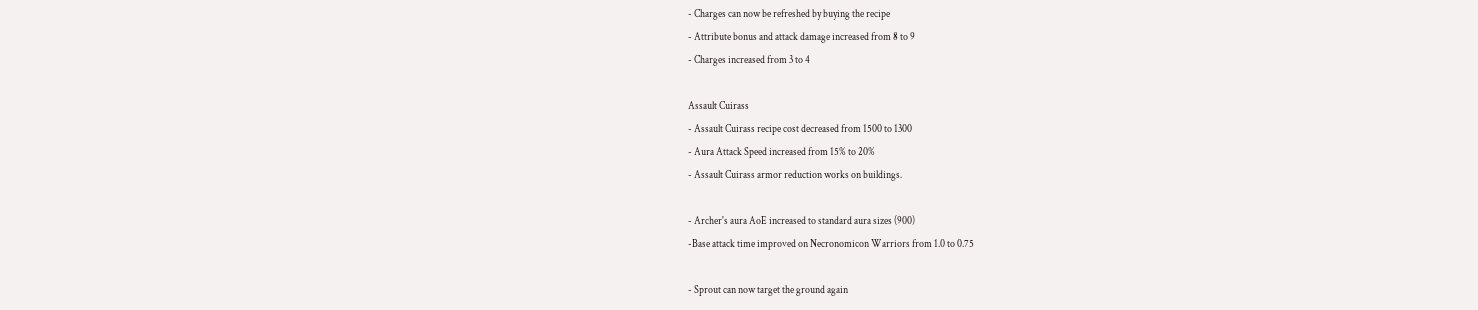- Charges can now be refreshed by buying the recipe
- Attribute bonus and attack damage increased from 8 to 9
- Charges increased from 3 to 4

Assault Cuirass
- Assault Cuirass recipe cost decreased from 1500 to 1300
- Aura Attack Speed increased from 15% to 20%
- Assault Cuirass armor reduction works on buildings.

- Archer's aura AoE increased to standard aura sizes (900)
-Base attack time improved on Necronomicon Warriors from 1.0 to 0.75

- Sprout can now target the ground again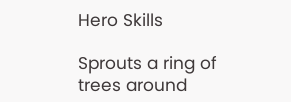Hero Skills

Sprouts a ring of trees around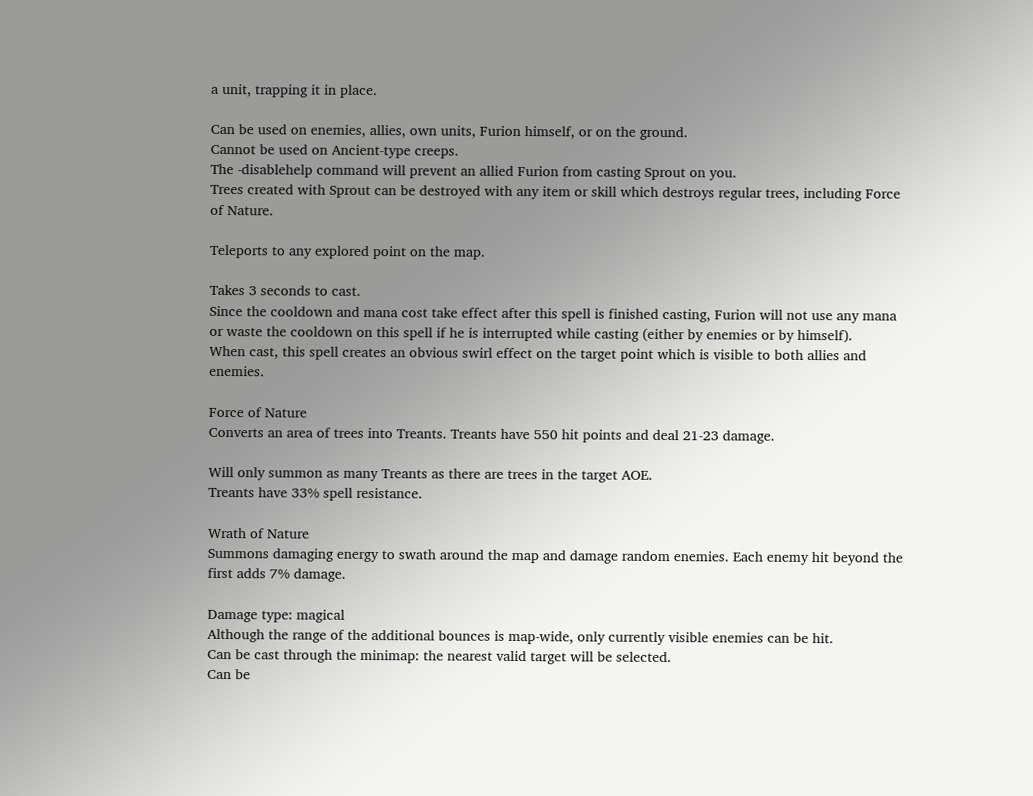a unit, trapping it in place.

Can be used on enemies, allies, own units, Furion himself, or on the ground.
Cannot be used on Ancient-type creeps.
The -disablehelp command will prevent an allied Furion from casting Sprout on you.
Trees created with Sprout can be destroyed with any item or skill which destroys regular trees, including Force of Nature.

Teleports to any explored point on the map.

Takes 3 seconds to cast.
Since the cooldown and mana cost take effect after this spell is finished casting, Furion will not use any mana or waste the cooldown on this spell if he is interrupted while casting (either by enemies or by himself).
When cast, this spell creates an obvious swirl effect on the target point which is visible to both allies and enemies.

Force of Nature
Converts an area of trees into Treants. Treants have 550 hit points and deal 21-23 damage.

Will only summon as many Treants as there are trees in the target AOE.
Treants have 33% spell resistance.

Wrath of Nature
Summons damaging energy to swath around the map and damage random enemies. Each enemy hit beyond the first adds 7% damage.

Damage type: magical
Although the range of the additional bounces is map-wide, only currently visible enemies can be hit.
Can be cast through the minimap: the nearest valid target will be selected.
Can be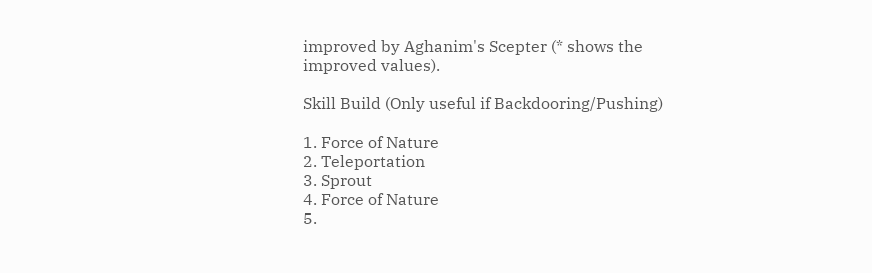improved by Aghanim's Scepter (* shows the improved values).

Skill Build (Only useful if Backdooring/Pushing)

1. Force of Nature
2. Teleportation
3. Sprout
4. Force of Nature
5.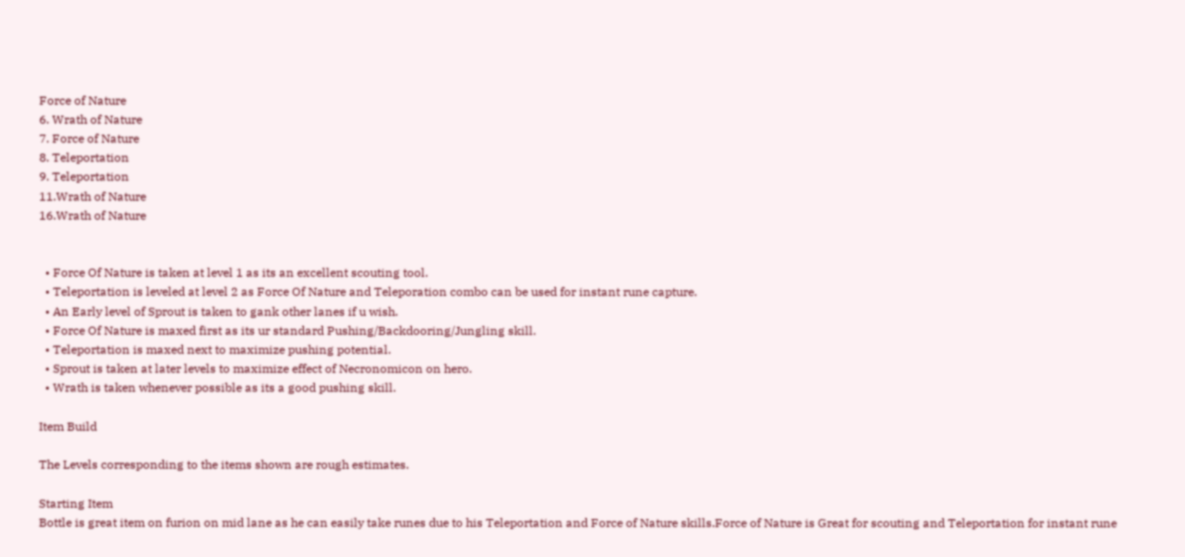Force of Nature
6. Wrath of Nature
7. Force of Nature
8. Teleportation
9. Teleportation
11.Wrath of Nature
16.Wrath of Nature


  • Force Of Nature is taken at level 1 as its an excellent scouting tool.
  • Teleportation is leveled at level 2 as Force Of Nature and Teleporation combo can be used for instant rune capture.
  • An Early level of Sprout is taken to gank other lanes if u wish.
  • Force Of Nature is maxed first as its ur standard Pushing/Backdooring/Jungling skill.
  • Teleportation is maxed next to maximize pushing potential.
  • Sprout is taken at later levels to maximize effect of Necronomicon on hero.
  • Wrath is taken whenever possible as its a good pushing skill.

Item Build

The Levels corresponding to the items shown are rough estimates.

Starting Item
Bottle is great item on furion on mid lane as he can easily take runes due to his Teleportation and Force of Nature skills.Force of Nature is Great for scouting and Teleportation for instant rune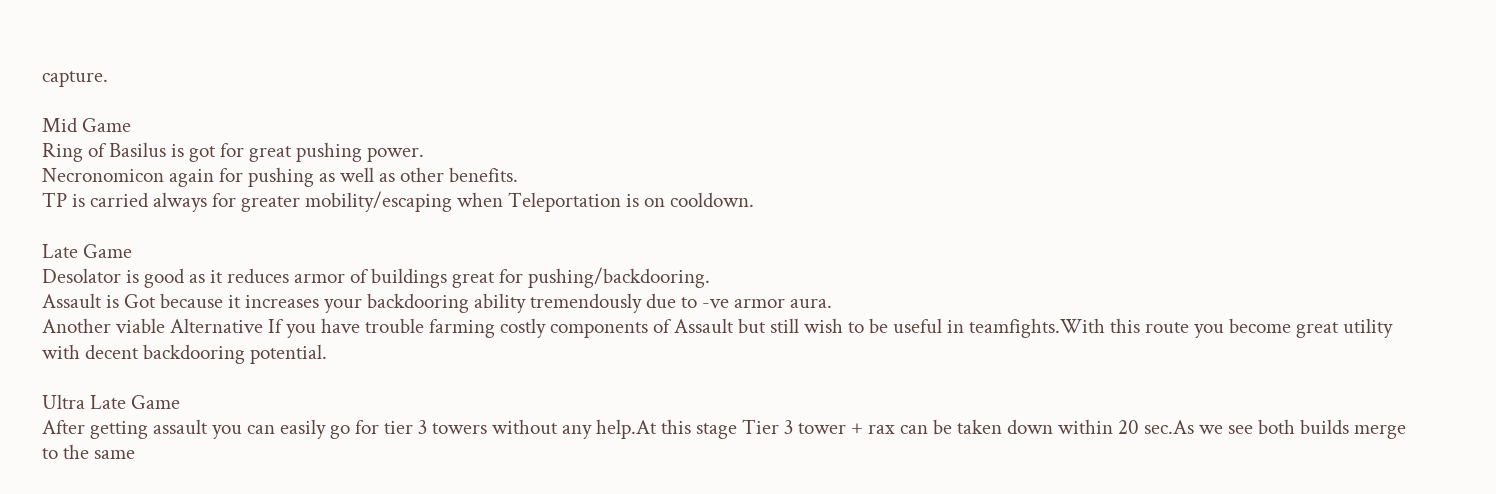capture.

Mid Game
Ring of Basilus is got for great pushing power.
Necronomicon again for pushing as well as other benefits.
TP is carried always for greater mobility/escaping when Teleportation is on cooldown.

Late Game
Desolator is good as it reduces armor of buildings great for pushing/backdooring.
Assault is Got because it increases your backdooring ability tremendously due to -ve armor aura.
Another viable Alternative If you have trouble farming costly components of Assault but still wish to be useful in teamfights.With this route you become great utility with decent backdooring potential.

Ultra Late Game
After getting assault you can easily go for tier 3 towers without any help.At this stage Tier 3 tower + rax can be taken down within 20 sec.As we see both builds merge to the same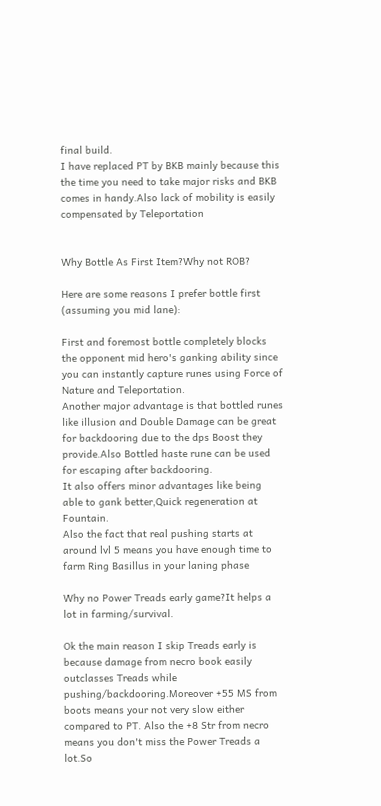final build.
I have replaced PT by BKB mainly because this the time you need to take major risks and BKB comes in handy.Also lack of mobility is easily compensated by Teleportation


Why Bottle As First Item?Why not ROB?

Here are some reasons I prefer bottle first (assuming you mid lane):

First and foremost bottle completely blocks the opponent mid hero's ganking ability since you can instantly capture runes using Force of Nature and Teleportation.
Another major advantage is that bottled runes like illusion and Double Damage can be great for backdooring due to the dps Boost they provide.Also Bottled haste rune can be used for escaping after backdooring.
It also offers minor advantages like being able to gank better,Quick regeneration at Fountain.
Also the fact that real pushing starts at around lvl 5 means you have enough time to farm Ring Basillus in your laning phase

Why no Power Treads early game?It helps a lot in farming/survival.

Ok the main reason I skip Treads early is because damage from necro book easily outclasses Treads while pushing/backdooring.Moreover +55 MS from boots means your not very slow either compared to PT. Also the +8 Str from necro means you don't miss the Power Treads a lot.So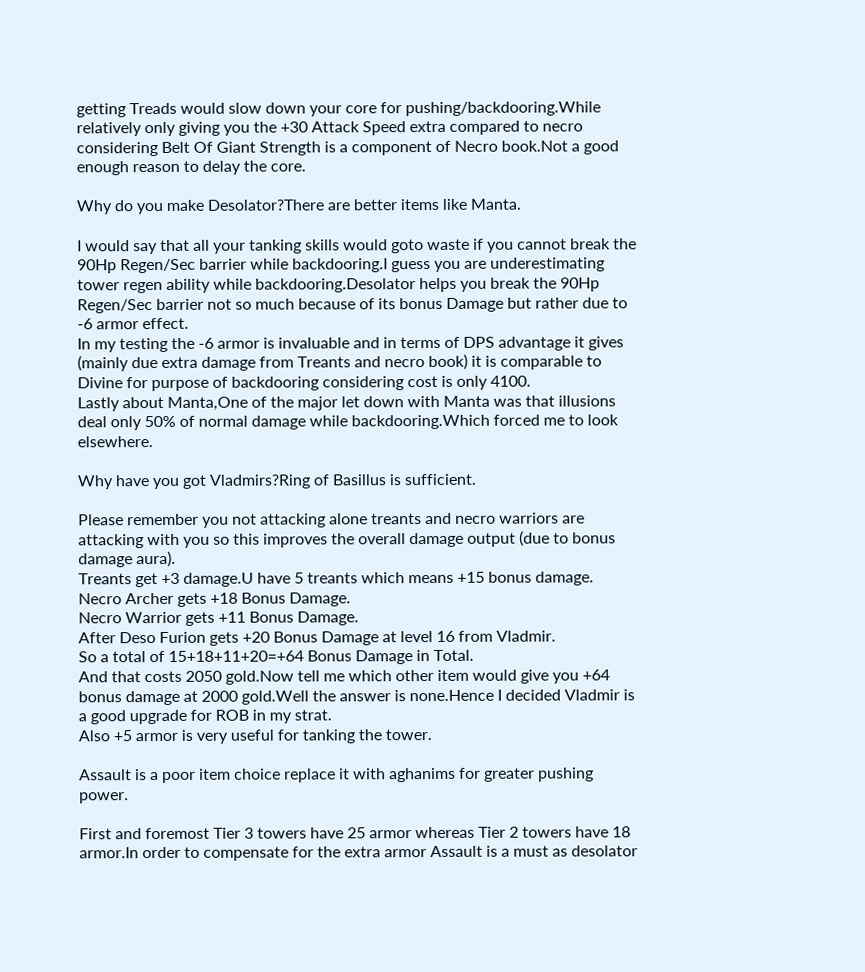getting Treads would slow down your core for pushing/backdooring.While relatively only giving you the +30 Attack Speed extra compared to necro considering Belt Of Giant Strength is a component of Necro book.Not a good enough reason to delay the core.

Why do you make Desolator?There are better items like Manta.

I would say that all your tanking skills would goto waste if you cannot break the 90Hp Regen/Sec barrier while backdooring.I guess you are underestimating tower regen ability while backdooring.Desolator helps you break the 90Hp Regen/Sec barrier not so much because of its bonus Damage but rather due to -6 armor effect.
In my testing the -6 armor is invaluable and in terms of DPS advantage it gives (mainly due extra damage from Treants and necro book) it is comparable to Divine for purpose of backdooring considering cost is only 4100.
Lastly about Manta,One of the major let down with Manta was that illusions deal only 50% of normal damage while backdooring.Which forced me to look elsewhere.

Why have you got Vladmirs?Ring of Basillus is sufficient.

Please remember you not attacking alone treants and necro warriors are attacking with you so this improves the overall damage output (due to bonus damage aura).
Treants get +3 damage.U have 5 treants which means +15 bonus damage.
Necro Archer gets +18 Bonus Damage.
Necro Warrior gets +11 Bonus Damage.
After Deso Furion gets +20 Bonus Damage at level 16 from Vladmir.
So a total of 15+18+11+20=+64 Bonus Damage in Total.
And that costs 2050 gold.Now tell me which other item would give you +64 bonus damage at 2000 gold.Well the answer is none.Hence I decided Vladmir is a good upgrade for ROB in my strat.
Also +5 armor is very useful for tanking the tower.

Assault is a poor item choice replace it with aghanims for greater pushing power.

First and foremost Tier 3 towers have 25 armor whereas Tier 2 towers have 18 armor.In order to compensate for the extra armor Assault is a must as desolator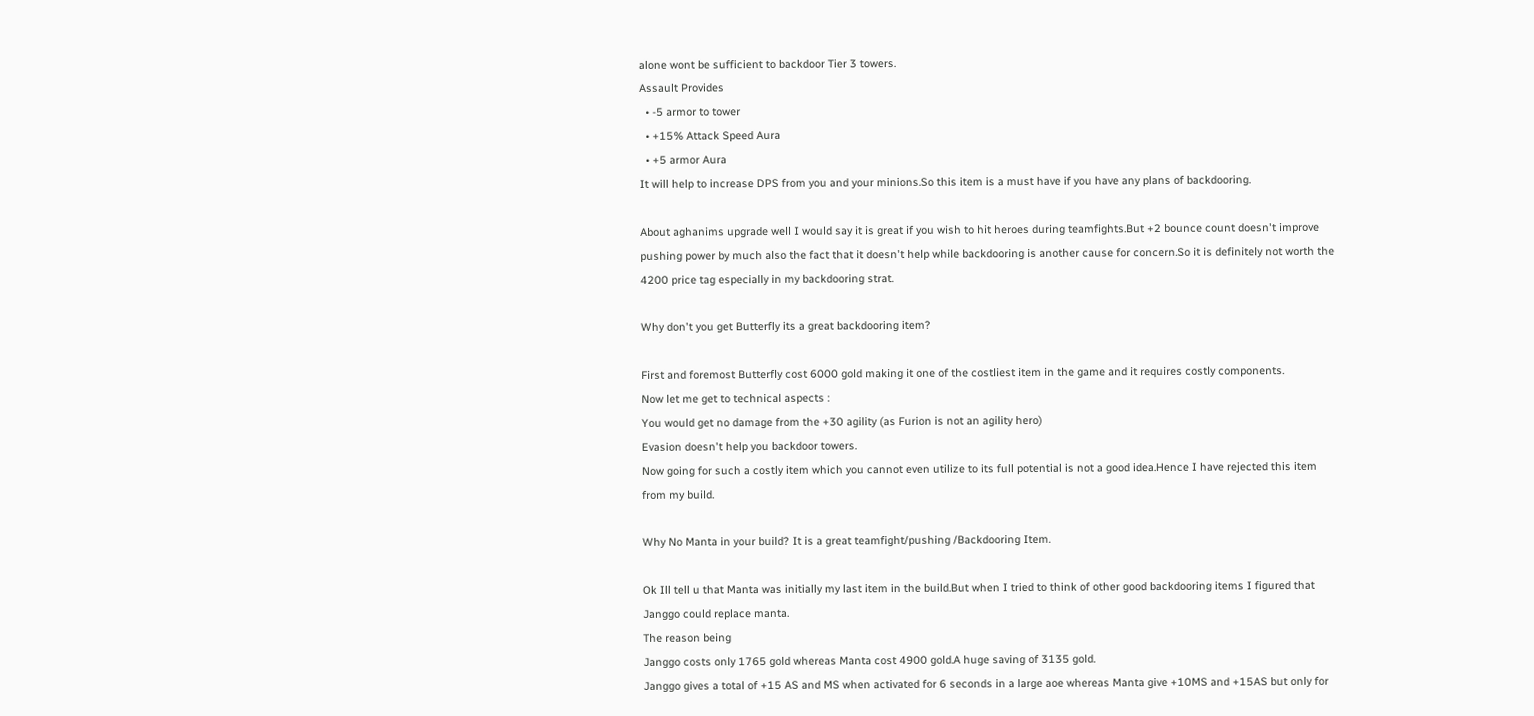alone wont be sufficient to backdoor Tier 3 towers.
Assault Provides
  • -5 armor to tower
  • +15% Attack Speed Aura
  • +5 armor Aura
It will help to increase DPS from you and your minions.So this item is a must have if you have any plans of backdooring.

About aghanims upgrade well I would say it is great if you wish to hit heroes during teamfights.But +2 bounce count doesn't improve pushing power by much also the fact that it doesn't help while backdooring is another cause for concern.So it is definitely not worth the 4200 price tag especially in my backdooring strat.

Why don't you get Butterfly its a great backdooring item?

First and foremost Butterfly cost 6000 gold making it one of the costliest item in the game and it requires costly components.
Now let me get to technical aspects :
You would get no damage from the +30 agility (as Furion is not an agility hero)
Evasion doesn't help you backdoor towers.
Now going for such a costly item which you cannot even utilize to its full potential is not a good idea.Hence I have rejected this item from my build.

Why No Manta in your build? It is a great teamfight/pushing /Backdooring Item.

Ok Ill tell u that Manta was initially my last item in the build.But when I tried to think of other good backdooring items I figured that Janggo could replace manta.
The reason being
Janggo costs only 1765 gold whereas Manta cost 4900 gold.A huge saving of 3135 gold.
Janggo gives a total of +15 AS and MS when activated for 6 seconds in a large aoe whereas Manta give +10MS and +15AS but only for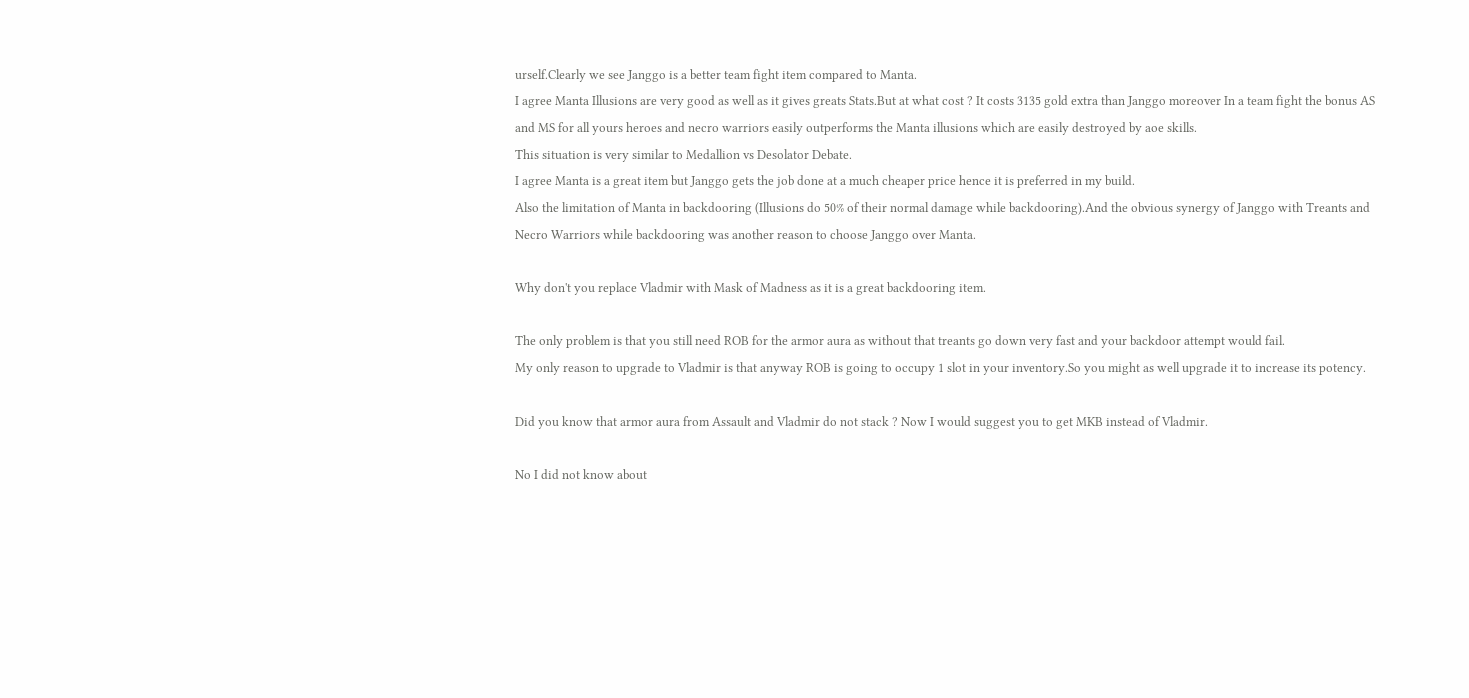urself.Clearly we see Janggo is a better team fight item compared to Manta.
I agree Manta Illusions are very good as well as it gives greats Stats.But at what cost ? It costs 3135 gold extra than Janggo moreover In a team fight the bonus AS and MS for all yours heroes and necro warriors easily outperforms the Manta illusions which are easily destroyed by aoe skills.
This situation is very similar to Medallion vs Desolator Debate.
I agree Manta is a great item but Janggo gets the job done at a much cheaper price hence it is preferred in my build.
Also the limitation of Manta in backdooring (Illusions do 50% of their normal damage while backdooring).And the obvious synergy of Janggo with Treants and Necro Warriors while backdooring was another reason to choose Janggo over Manta.

Why don't you replace Vladmir with Mask of Madness as it is a great backdooring item.

The only problem is that you still need ROB for the armor aura as without that treants go down very fast and your backdoor attempt would fail.
My only reason to upgrade to Vladmir is that anyway ROB is going to occupy 1 slot in your inventory.So you might as well upgrade it to increase its potency.

Did you know that armor aura from Assault and Vladmir do not stack ? Now I would suggest you to get MKB instead of Vladmir.

No I did not know about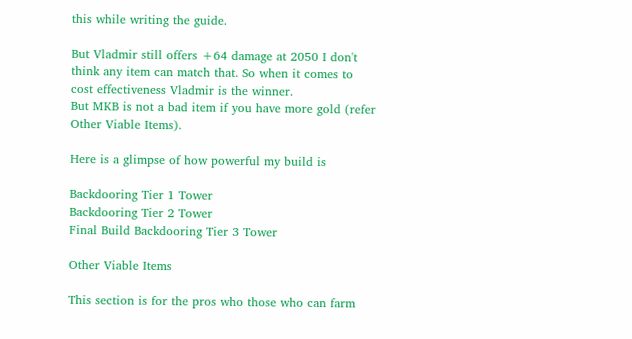this while writing the guide.

But Vladmir still offers +64 damage at 2050 I don't think any item can match that. So when it comes to cost effectiveness Vladmir is the winner.
But MKB is not a bad item if you have more gold (refer Other Viable Items).

Here is a glimpse of how powerful my build is

Backdooring Tier 1 Tower
Backdooring Tier 2 Tower
Final Build Backdooring Tier 3 Tower

Other Viable Items

This section is for the pros who those who can farm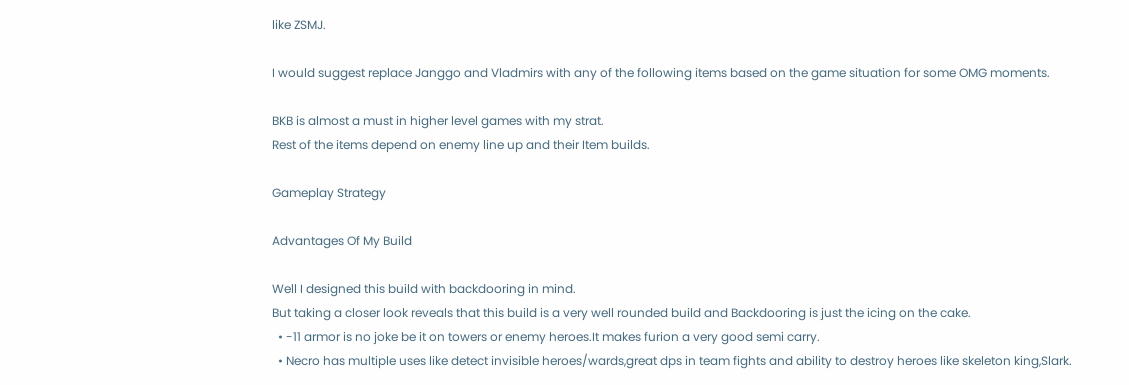like ZSMJ.

I would suggest replace Janggo and Vladmirs with any of the following items based on the game situation for some OMG moments.

BKB is almost a must in higher level games with my strat.
Rest of the items depend on enemy line up and their Item builds.

Gameplay Strategy

Advantages Of My Build

Well I designed this build with backdooring in mind.
But taking a closer look reveals that this build is a very well rounded build and Backdooring is just the icing on the cake.
  • -11 armor is no joke be it on towers or enemy heroes.It makes furion a very good semi carry.
  • Necro has multiple uses like detect invisible heroes/wards,great dps in team fights and ability to destroy heroes like skeleton king,Slark.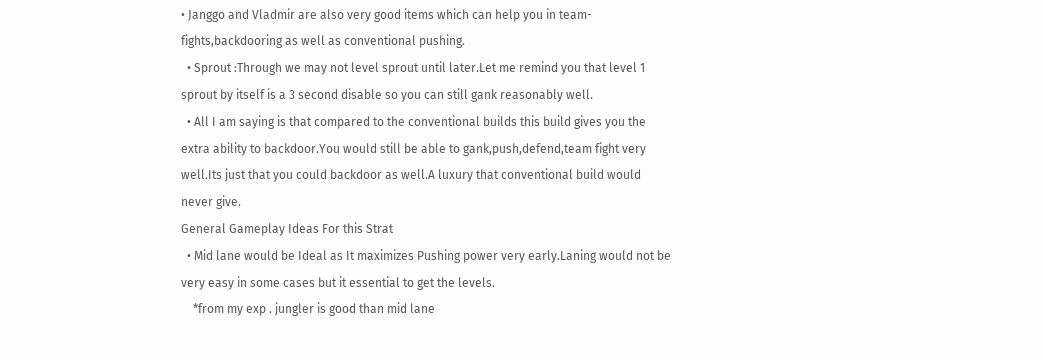• Janggo and Vladmir are also very good items which can help you in team- fights,backdooring as well as conventional pushing.
  • Sprout :Through we may not level sprout until later.Let me remind you that level 1 sprout by itself is a 3 second disable so you can still gank reasonably well.
  • All I am saying is that compared to the conventional builds this build gives you the extra ability to backdoor.You would still be able to gank,push,defend,team fight very well.Its just that you could backdoor as well.A luxury that conventional build would never give.
General Gameplay Ideas For this Strat
  • Mid lane would be Ideal as It maximizes Pushing power very early.Laning would not be very easy in some cases but it essential to get the levels.
    *from my exp . jungler is good than mid lane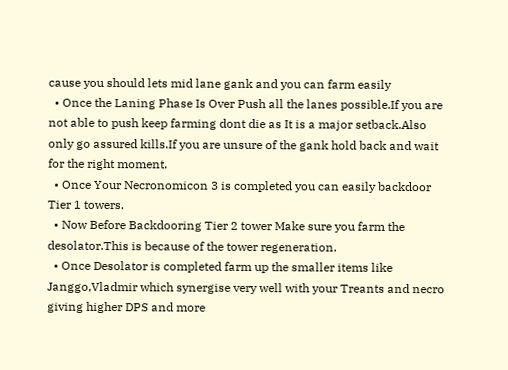cause you should lets mid lane gank and you can farm easily
  • Once the Laning Phase Is Over Push all the lanes possible.If you are not able to push keep farming dont die as It is a major setback.Also only go assured kills.If you are unsure of the gank hold back and wait for the right moment.
  • Once Your Necronomicon 3 is completed you can easily backdoor Tier 1 towers.
  • Now Before Backdooring Tier 2 tower Make sure you farm the desolator.This is because of the tower regeneration.
  • Once Desolator is completed farm up the smaller items like Janggo,Vladmir which synergise very well with your Treants and necro giving higher DPS and more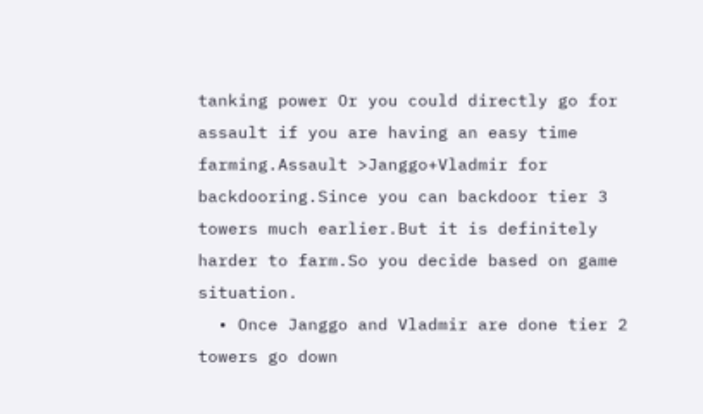tanking power Or you could directly go for assault if you are having an easy time farming.Assault >Janggo+Vladmir for backdooring.Since you can backdoor tier 3 towers much earlier.But it is definitely harder to farm.So you decide based on game situation.
  • Once Janggo and Vladmir are done tier 2 towers go down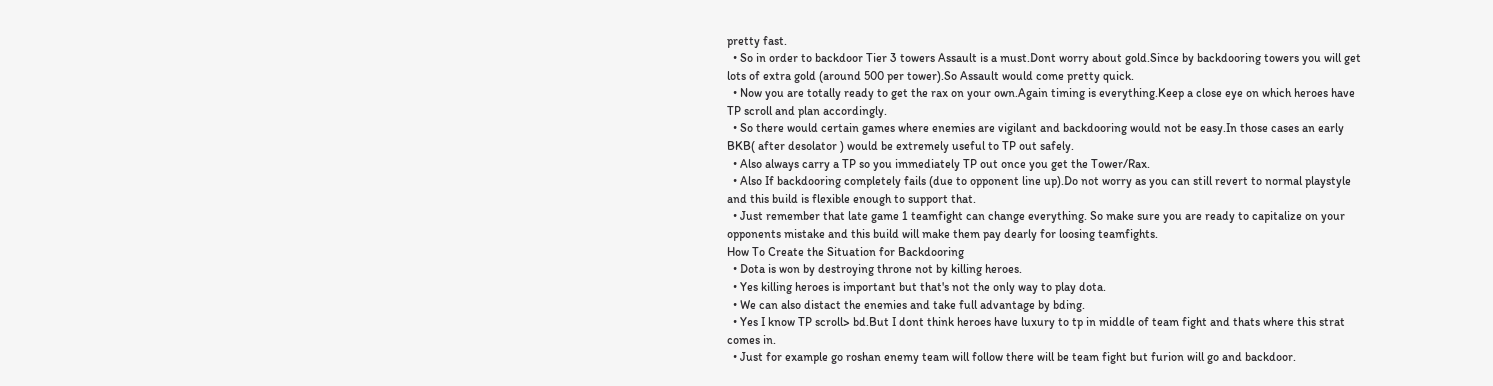pretty fast.
  • So in order to backdoor Tier 3 towers Assault is a must.Dont worry about gold.Since by backdooring towers you will get lots of extra gold (around 500 per tower).So Assault would come pretty quick.
  • Now you are totally ready to get the rax on your own.Again timing is everything.Keep a close eye on which heroes have TP scroll and plan accordingly.
  • So there would certain games where enemies are vigilant and backdooring would not be easy.In those cases an early BKB( after desolator ) would be extremely useful to TP out safely.
  • Also always carry a TP so you immediately TP out once you get the Tower/Rax.
  • Also If backdooring completely fails (due to opponent line up).Do not worry as you can still revert to normal playstyle and this build is flexible enough to support that.
  • Just remember that late game 1 teamfight can change everything. So make sure you are ready to capitalize on your opponents mistake and this build will make them pay dearly for loosing teamfights.
How To Create the Situation for Backdooring
  • Dota is won by destroying throne not by killing heroes.
  • Yes killing heroes is important but that's not the only way to play dota.
  • We can also distact the enemies and take full advantage by bding.
  • Yes I know TP scroll> bd.But I dont think heroes have luxury to tp in middle of team fight and thats where this strat comes in.
  • Just for example go roshan enemy team will follow there will be team fight but furion will go and backdoor.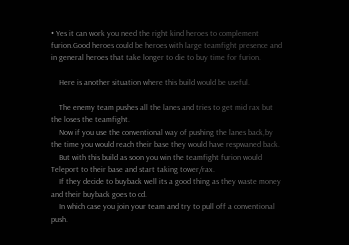• Yes it can work you need the right kind heroes to complement furion.Good heroes could be heroes with large teamfight presence and in general heroes that take longer to die to buy time for furion.

    Here is another situation where this build would be useful.

    The enemy team pushes all the lanes and tries to get mid rax but the loses the teamfight.
    Now if you use the conventional way of pushing the lanes back,by the time you would reach their base they would have respwaned back.
    But with this build as soon you win the teamfight furion would Teleport to their base and start taking tower/rax.
    If they decide to buyback well its a good thing as they waste money and their buyback goes to cd.
    In which case you join your team and try to pull off a conventional push.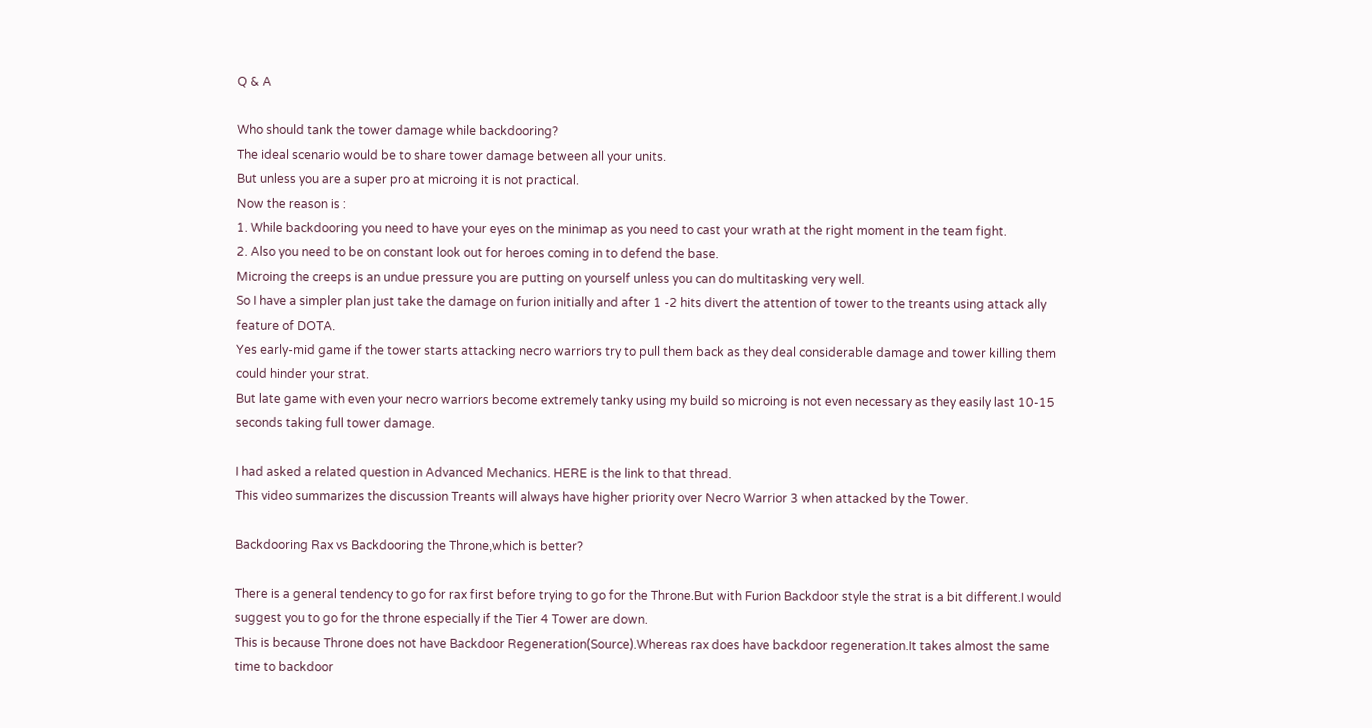Q & A

Who should tank the tower damage while backdooring?
The ideal scenario would be to share tower damage between all your units.
But unless you are a super pro at microing it is not practical.
Now the reason is :
1. While backdooring you need to have your eyes on the minimap as you need to cast your wrath at the right moment in the team fight.
2. Also you need to be on constant look out for heroes coming in to defend the base.
Microing the creeps is an undue pressure you are putting on yourself unless you can do multitasking very well.
So I have a simpler plan just take the damage on furion initially and after 1 -2 hits divert the attention of tower to the treants using attack ally feature of DOTA.
Yes early-mid game if the tower starts attacking necro warriors try to pull them back as they deal considerable damage and tower killing them could hinder your strat.
But late game with even your necro warriors become extremely tanky using my build so microing is not even necessary as they easily last 10-15 seconds taking full tower damage.

I had asked a related question in Advanced Mechanics. HERE is the link to that thread.
This video summarizes the discussion Treants will always have higher priority over Necro Warrior 3 when attacked by the Tower.

Backdooring Rax vs Backdooring the Throne,which is better?

There is a general tendency to go for rax first before trying to go for the Throne.But with Furion Backdoor style the strat is a bit different.I would suggest you to go for the throne especially if the Tier 4 Tower are down.
This is because Throne does not have Backdoor Regeneration(Source).Whereas rax does have backdoor regeneration.It takes almost the same time to backdoor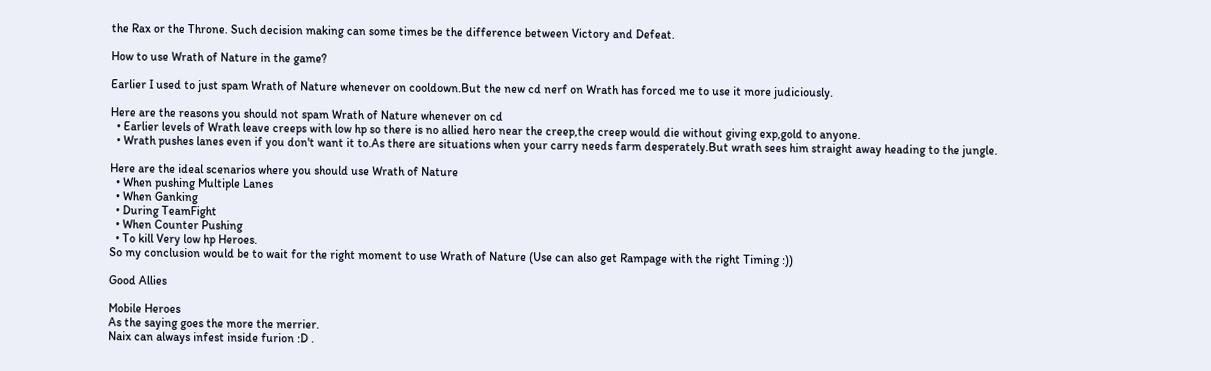the Rax or the Throne. Such decision making can some times be the difference between Victory and Defeat.

How to use Wrath of Nature in the game?

Earlier I used to just spam Wrath of Nature whenever on cooldown.But the new cd nerf on Wrath has forced me to use it more judiciously.

Here are the reasons you should not spam Wrath of Nature whenever on cd
  • Earlier levels of Wrath leave creeps with low hp so there is no allied hero near the creep,the creep would die without giving exp,gold to anyone.
  • Wrath pushes lanes even if you don't want it to.As there are situations when your carry needs farm desperately.But wrath sees him straight away heading to the jungle.

Here are the ideal scenarios where you should use Wrath of Nature
  • When pushing Multiple Lanes
  • When Ganking
  • During TeamFight
  • When Counter Pushing
  • To kill Very low hp Heroes.
So my conclusion would be to wait for the right moment to use Wrath of Nature (Use can also get Rampage with the right Timing :))

Good Allies

Mobile Heroes
As the saying goes the more the merrier.
Naix can always infest inside furion :D .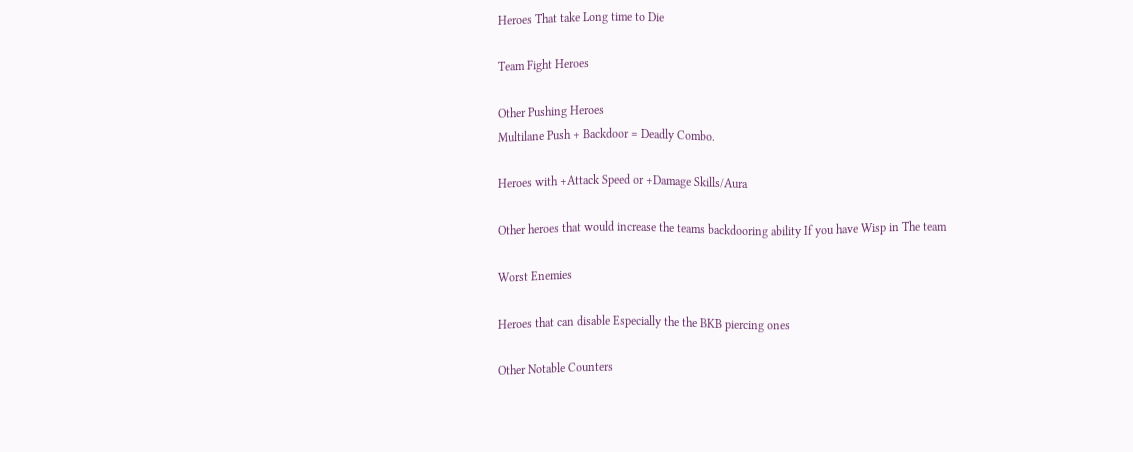Heroes That take Long time to Die

Team Fight Heroes

Other Pushing Heroes
Multilane Push + Backdoor = Deadly Combo.

Heroes with +Attack Speed or +Damage Skills/Aura

Other heroes that would increase the teams backdooring ability If you have Wisp in The team

Worst Enemies

Heroes that can disable Especially the the BKB piercing ones

Other Notable Counters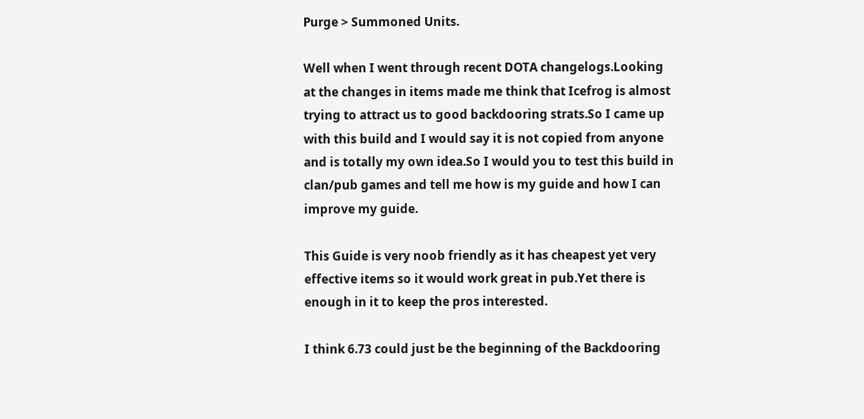Purge > Summoned Units.

Well when I went through recent DOTA changelogs.Looking at the changes in items made me think that Icefrog is almost trying to attract us to good backdooring strats.So I came up with this build and I would say it is not copied from anyone and is totally my own idea.So I would you to test this build in clan/pub games and tell me how is my guide and how I can improve my guide.

This Guide is very noob friendly as it has cheapest yet very effective items so it would work great in pub.Yet there is enough in it to keep the pros interested.

I think 6.73 could just be the beginning of the Backdooring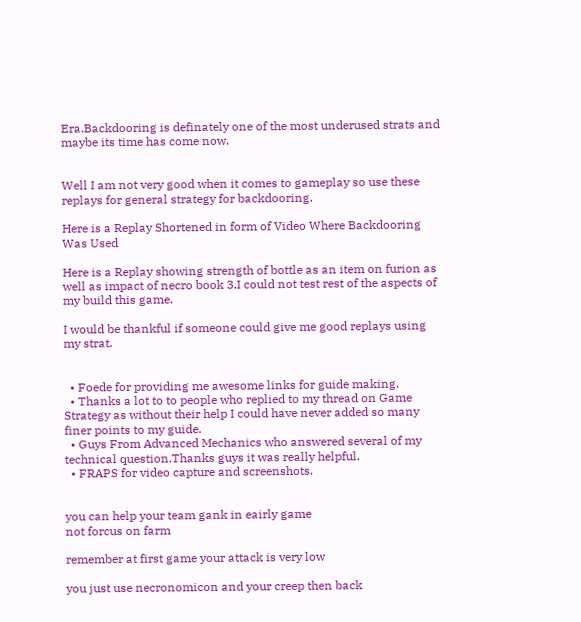Era.Backdooring is definately one of the most underused strats and maybe its time has come now.


Well I am not very good when it comes to gameplay so use these replays for general strategy for backdooring.

Here is a Replay Shortened in form of Video Where Backdooring Was Used

Here is a Replay showing strength of bottle as an item on furion as well as impact of necro book 3.I could not test rest of the aspects of my build this game.

I would be thankful if someone could give me good replays using my strat.


  • Foede for providing me awesome links for guide making.
  • Thanks a lot to to people who replied to my thread on Game Strategy as without their help I could have never added so many finer points to my guide.
  • Guys From Advanced Mechanics who answered several of my technical question.Thanks guys it was really helpful.
  • FRAPS for video capture and screenshots.


you can help your team gank in eairly game
not forcus on farm

remember at first game your attack is very low

you just use necronomicon and your creep then back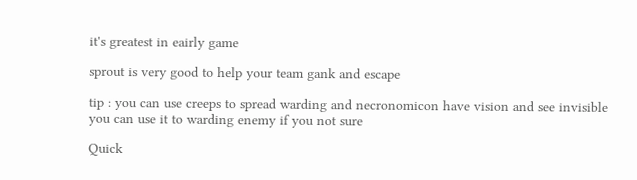it's greatest in eairly game

sprout is very good to help your team gank and escape

tip : you can use creeps to spread warding and necronomicon have vision and see invisible
you can use it to warding enemy if you not sure

Quick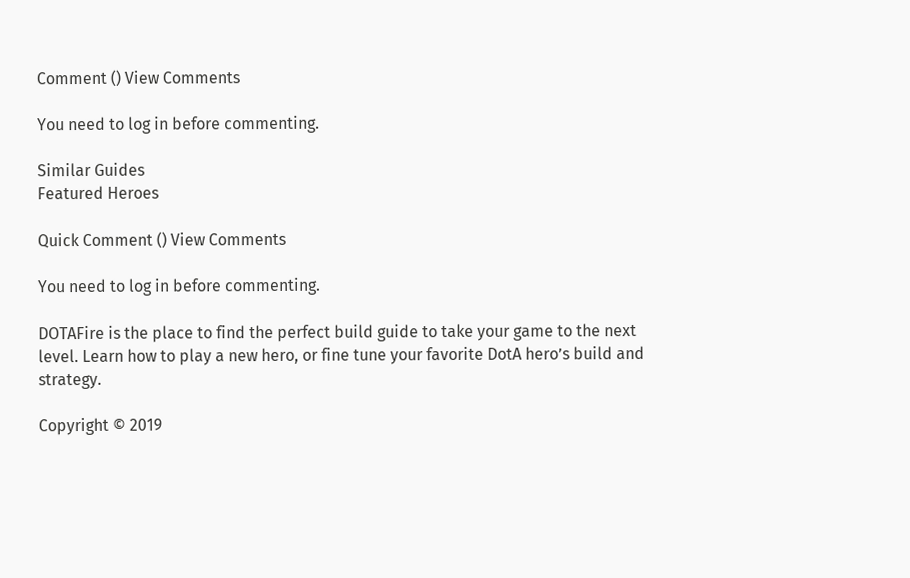Comment () View Comments

You need to log in before commenting.

Similar Guides
Featured Heroes

Quick Comment () View Comments

You need to log in before commenting.

DOTAFire is the place to find the perfect build guide to take your game to the next level. Learn how to play a new hero, or fine tune your favorite DotA hero’s build and strategy.

Copyright © 2019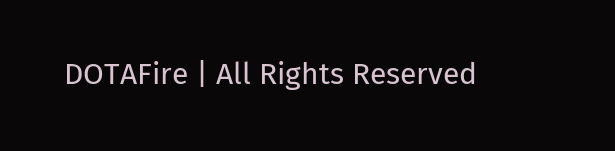DOTAFire | All Rights Reserved